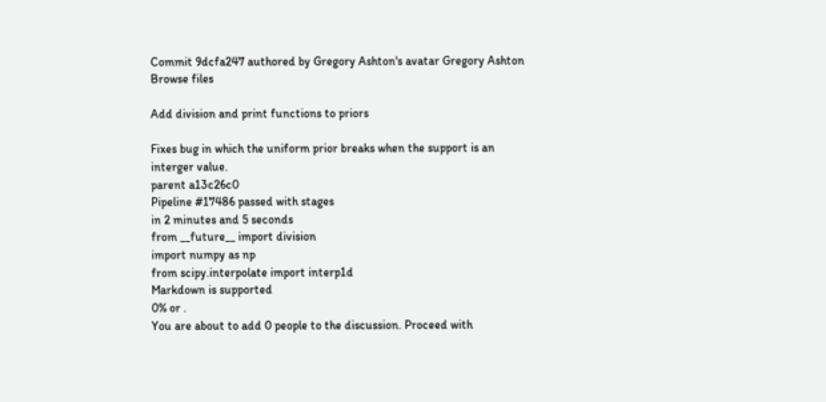Commit 9dcfa247 authored by Gregory Ashton's avatar Gregory Ashton
Browse files

Add division and print functions to priors

Fixes bug in which the uniform prior breaks when the support is an
interger value.
parent a13c26c0
Pipeline #17486 passed with stages
in 2 minutes and 5 seconds
from __future__ import division
import numpy as np
from scipy.interpolate import interp1d
Markdown is supported
0% or .
You are about to add 0 people to the discussion. Proceed with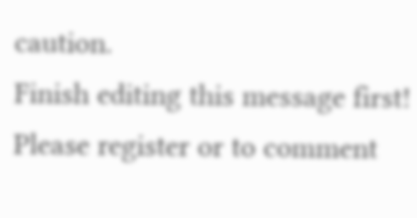caution.
Finish editing this message first!
Please register or to comment